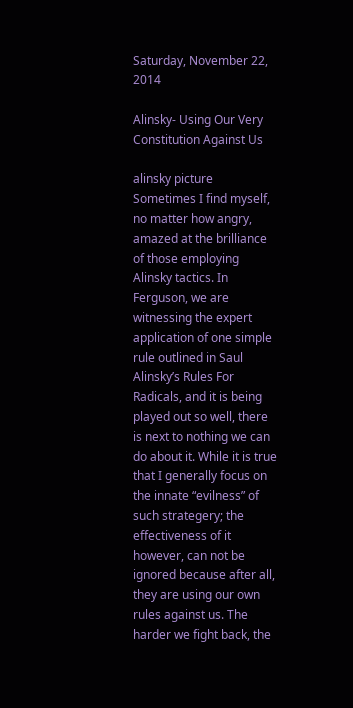Saturday, November 22, 2014

Alinsky- Using Our Very Constitution Against Us

alinsky picture
Sometimes I find myself, no matter how angry, amazed at the brilliance of those employing Alinsky tactics. In Ferguson, we are witnessing the expert application of one simple rule outlined in Saul Alinsky’s Rules For Radicals, and it is being played out so well, there is next to nothing we can do about it. While it is true that I generally focus on the innate “evilness” of such strategery; the effectiveness of it however, can not be ignored because after all, they are using our own rules against us. The harder we fight back, the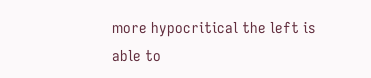more hypocritical the left is able to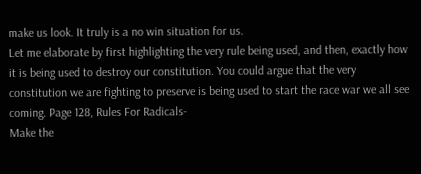make us look. It truly is a no win situation for us.
Let me elaborate by first highlighting the very rule being used, and then, exactly how it is being used to destroy our constitution. You could argue that the very constitution we are fighting to preserve is being used to start the race war we all see coming. Page 128, Rules For Radicals-
Make the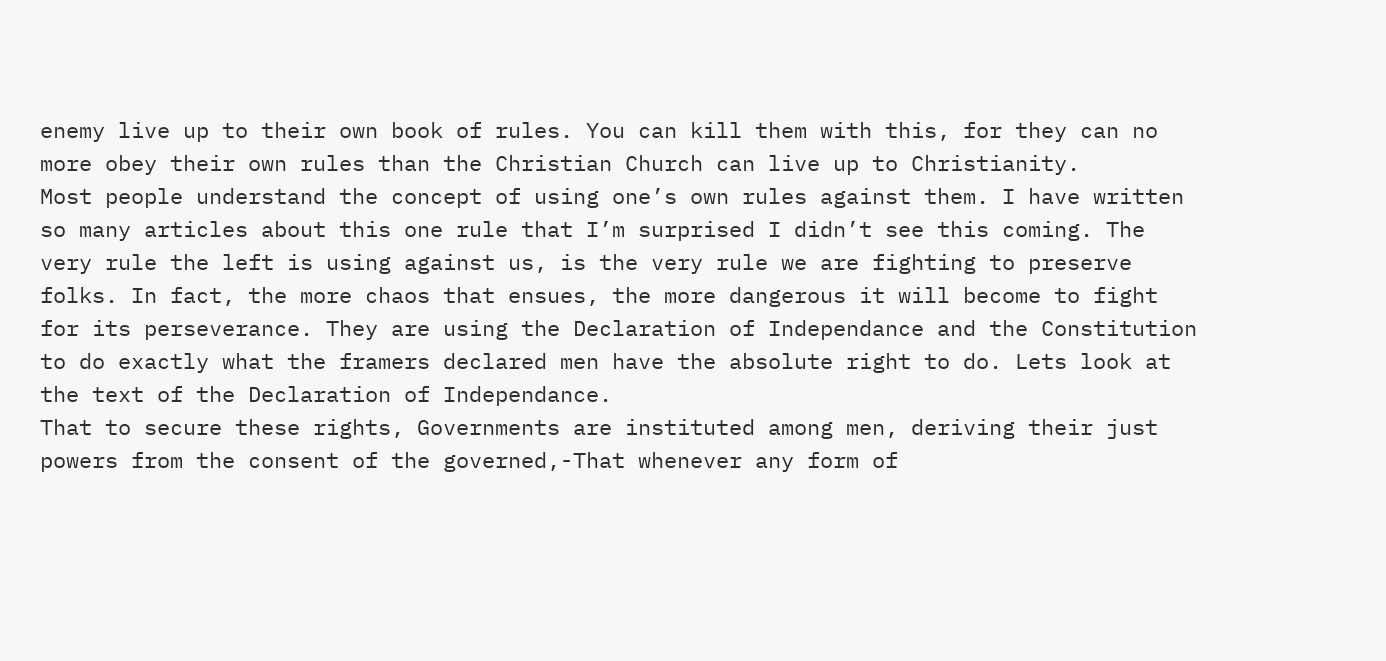enemy live up to their own book of rules. You can kill them with this, for they can no more obey their own rules than the Christian Church can live up to Christianity.
Most people understand the concept of using one’s own rules against them. I have written so many articles about this one rule that I’m surprised I didn’t see this coming. The very rule the left is using against us, is the very rule we are fighting to preserve folks. In fact, the more chaos that ensues, the more dangerous it will become to fight for its perseverance. They are using the Declaration of Independance and the Constitution to do exactly what the framers declared men have the absolute right to do. Lets look at the text of the Declaration of Independance.
That to secure these rights, Governments are instituted among men, deriving their just powers from the consent of the governed,-That whenever any form of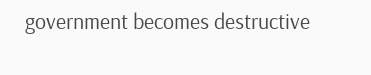government becomes destructive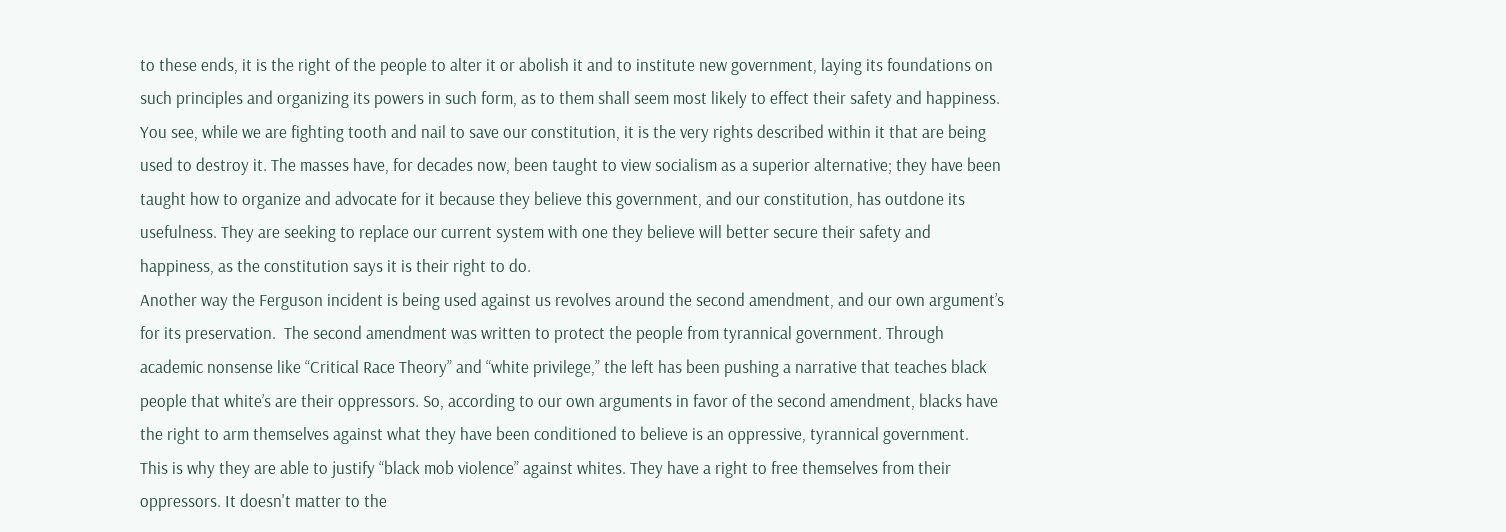to these ends, it is the right of the people to alter it or abolish it and to institute new government, laying its foundations on such principles and organizing its powers in such form, as to them shall seem most likely to effect their safety and happiness.
You see, while we are fighting tooth and nail to save our constitution, it is the very rights described within it that are being used to destroy it. The masses have, for decades now, been taught to view socialism as a superior alternative; they have been taught how to organize and advocate for it because they believe this government, and our constitution, has outdone its usefulness. They are seeking to replace our current system with one they believe will better secure their safety and happiness, as the constitution says it is their right to do.
Another way the Ferguson incident is being used against us revolves around the second amendment, and our own argument’s for its preservation.  The second amendment was written to protect the people from tyrannical government. Through academic nonsense like “Critical Race Theory” and “white privilege,” the left has been pushing a narrative that teaches black people that white’s are their oppressors. So, according to our own arguments in favor of the second amendment, blacks have the right to arm themselves against what they have been conditioned to believe is an oppressive, tyrannical government.
This is why they are able to justify “black mob violence” against whites. They have a right to free themselves from their oppressors. It doesn't matter to the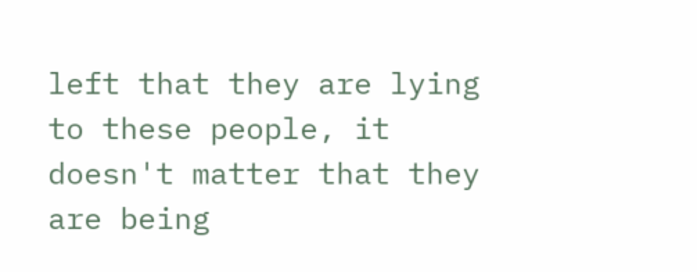left that they are lying to these people, it doesn't matter that they are being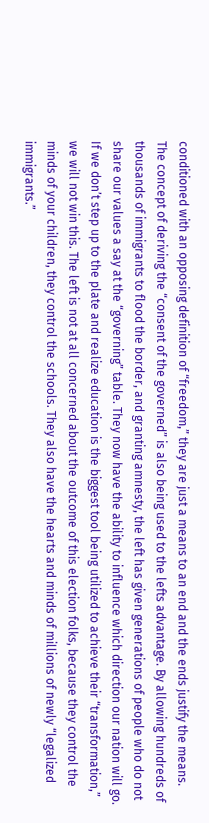conditioned with an opposing definition of “freedom,” they are just a means to an end and the ends justify the means.
The concept of deriving the “consent of the governed” is also being used to the lefts advantage. By allowing hundreds of thousands of immigrants to flood the border, and granting amnesty, the left has given generations of people who do not share our values a say at the “governing” table. They now have the ability to influence which direction our nation will go.
If we don’t step up to the plate and realize education is the biggest tool being utilized to achieve their “transformation,” we will not win this. The left is not at all concerned about the outcome of this election folks, because they control the minds of your children, they control the schools. They also have the hearts and minds of millions of newly “legalized immigrants.”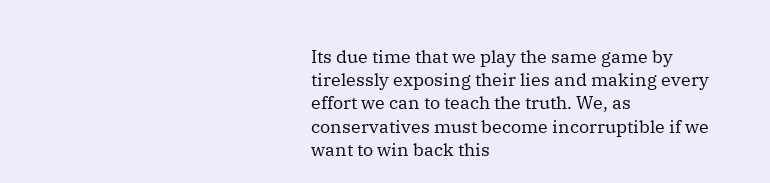Its due time that we play the same game by tirelessly exposing their lies and making every effort we can to teach the truth. We, as conservatives must become incorruptible if we want to win back this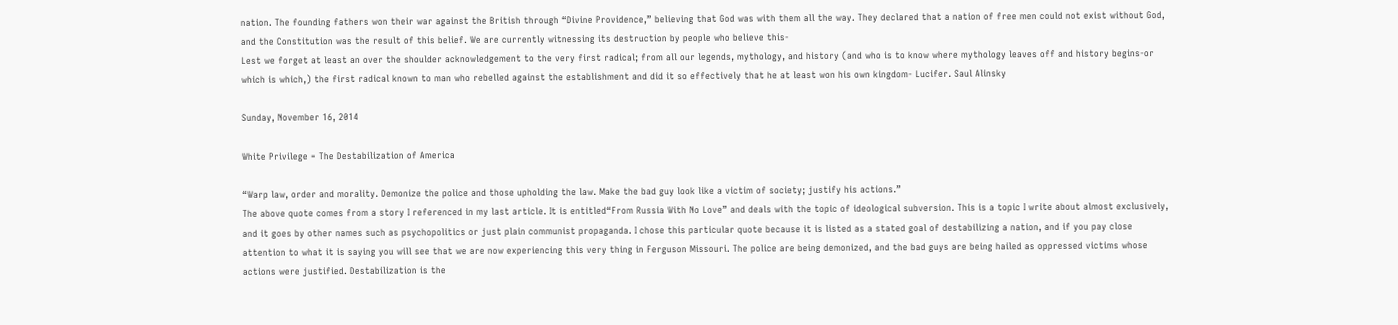nation. The founding fathers won their war against the British through “Divine Providence,” believing that God was with them all the way. They declared that a nation of free men could not exist without God, and the Constitution was the result of this belief. We are currently witnessing its destruction by people who believe this-
Lest we forget at least an over the shoulder acknowledgement to the very first radical; from all our legends, mythology, and history (and who is to know where mythology leaves off and history begins-or which is which,) the first radical known to man who rebelled against the establishment and did it so effectively that he at least won his own kingdom- Lucifer. Saul Alinsky

Sunday, November 16, 2014

White Privilege = The Destabilization of America

“Warp law, order and morality. Demonize the police and those upholding the law. Make the bad guy look like a victim of society; justify his actions.”
The above quote comes from a story I referenced in my last article. It is entitled“From Russia With No Love” and deals with the topic of ideological subversion. This is a topic I write about almost exclusively, and it goes by other names such as psychopolitics or just plain communist propaganda. I chose this particular quote because it is listed as a stated goal of destabilizing a nation, and if you pay close attention to what it is saying you will see that we are now experiencing this very thing in Ferguson Missouri. The police are being demonized, and the bad guys are being hailed as oppressed victims whose actions were justified. Destabilization is the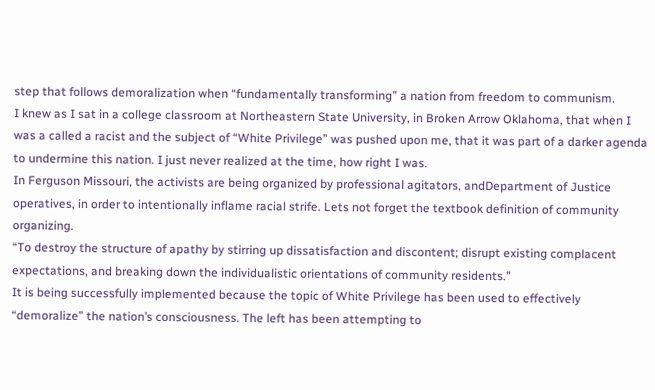step that follows demoralization when “fundamentally transforming” a nation from freedom to communism.
I knew as I sat in a college classroom at Northeastern State University, in Broken Arrow Oklahoma, that when I was a called a racist and the subject of “White Privilege” was pushed upon me, that it was part of a darker agenda to undermine this nation. I just never realized at the time, how right I was.
In Ferguson Missouri, the activists are being organized by professional agitators, andDepartment of Justice operatives, in order to intentionally inflame racial strife. Lets not forget the textbook definition of community organizing.
“To destroy the structure of apathy by stirring up dissatisfaction and discontent; disrupt existing complacent expectations, and breaking down the individualistic orientations of community residents.”
It is being successfully implemented because the topic of White Privilege has been used to effectively “demoralize” the nation’s consciousness. The left has been attempting to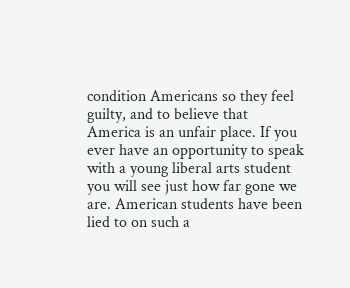condition Americans so they feel guilty, and to believe that America is an unfair place. If you ever have an opportunity to speak with a young liberal arts student you will see just how far gone we are. American students have been lied to on such a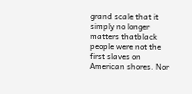grand scale that it simply no longer matters thatblack people were not the first slaves on American shores. Nor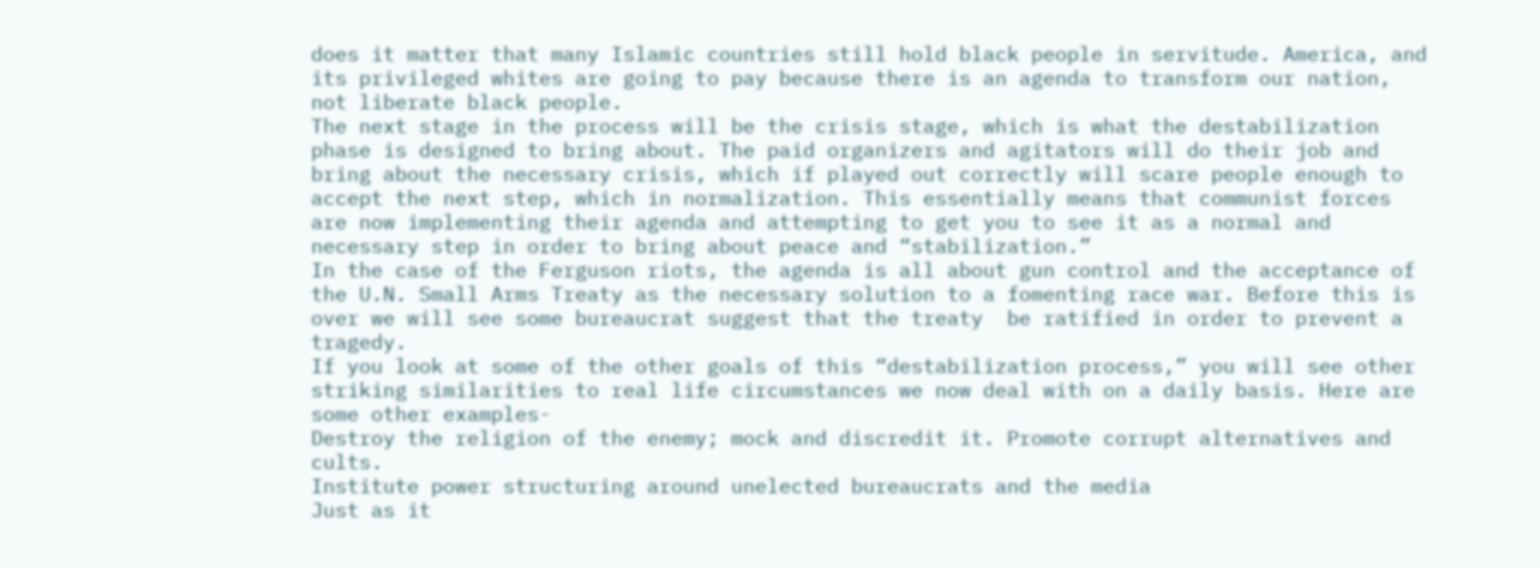does it matter that many Islamic countries still hold black people in servitude. America, and its privileged whites are going to pay because there is an agenda to transform our nation, not liberate black people.
The next stage in the process will be the crisis stage, which is what the destabilization phase is designed to bring about. The paid organizers and agitators will do their job and bring about the necessary crisis, which if played out correctly will scare people enough to accept the next step, which in normalization. This essentially means that communist forces are now implementing their agenda and attempting to get you to see it as a normal and necessary step in order to bring about peace and “stabilization.”
In the case of the Ferguson riots, the agenda is all about gun control and the acceptance of the U.N. Small Arms Treaty as the necessary solution to a fomenting race war. Before this is over we will see some bureaucrat suggest that the treaty  be ratified in order to prevent a tragedy.
If you look at some of the other goals of this “destabilization process,” you will see other striking similarities to real life circumstances we now deal with on a daily basis. Here are some other examples-
Destroy the religion of the enemy; mock and discredit it. Promote corrupt alternatives and cults.
Institute power structuring around unelected bureaucrats and the media
Just as it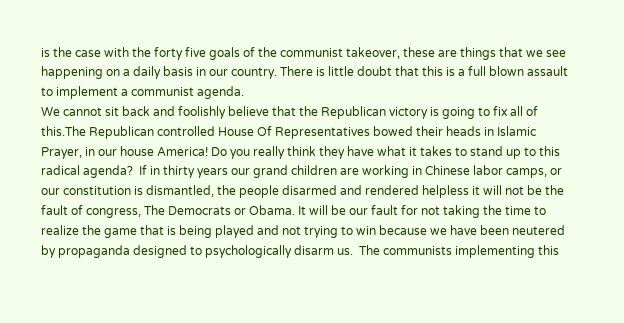is the case with the forty five goals of the communist takeover, these are things that we see happening on a daily basis in our country. There is little doubt that this is a full blown assault to implement a communist agenda.
We cannot sit back and foolishly believe that the Republican victory is going to fix all of this.The Republican controlled House Of Representatives bowed their heads in Islamic Prayer, in our house America! Do you really think they have what it takes to stand up to this radical agenda?  If in thirty years our grand children are working in Chinese labor camps, or our constitution is dismantled, the people disarmed and rendered helpless it will not be the fault of congress, The Democrats or Obama. It will be our fault for not taking the time to realize the game that is being played and not trying to win because we have been neutered by propaganda designed to psychologically disarm us.  The communists implementing this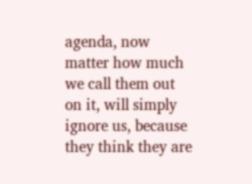agenda, now matter how much we call them out on it, will simply ignore us, because they think they are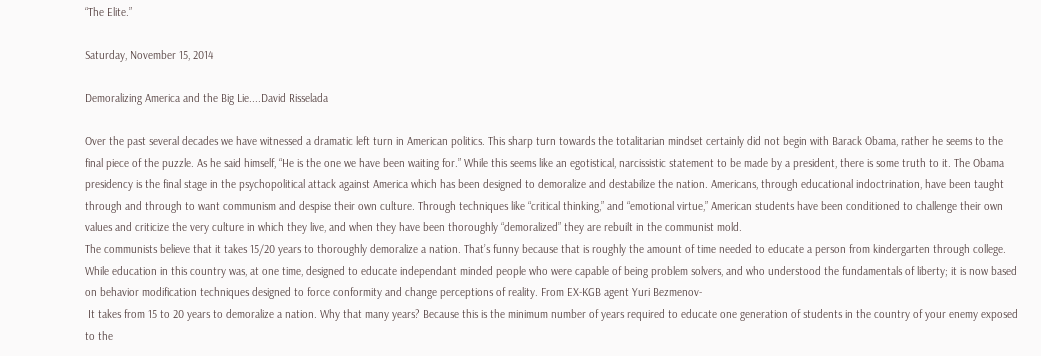“The Elite.”

Saturday, November 15, 2014

Demoralizing America and the Big Lie....David Risselada

Over the past several decades we have witnessed a dramatic left turn in American politics. This sharp turn towards the totalitarian mindset certainly did not begin with Barack Obama, rather he seems to the final piece of the puzzle. As he said himself, “He is the one we have been waiting for.” While this seems like an egotistical, narcissistic statement to be made by a president, there is some truth to it. The Obama presidency is the final stage in the psychopolitical attack against America which has been designed to demoralize and destabilize the nation. Americans, through educational indoctrination, have been taught through and through to want communism and despise their own culture. Through techniques like “critical thinking,” and “emotional virtue,” American students have been conditioned to challenge their own values and criticize the very culture in which they live, and when they have been thoroughly “demoralized” they are rebuilt in the communist mold.
The communists believe that it takes 15/20 years to thoroughly demoralize a nation. That’s funny because that is roughly the amount of time needed to educate a person from kindergarten through college. While education in this country was, at one time, designed to educate independant minded people who were capable of being problem solvers, and who understood the fundamentals of liberty; it is now based on behavior modification techniques designed to force conformity and change perceptions of reality. From EX-KGB agent Yuri Bezmenov-
 It takes from 15 to 20 years to demoralize a nation. Why that many years? Because this is the minimum number of years required to educate one generation of students in the country of your enemy exposed to the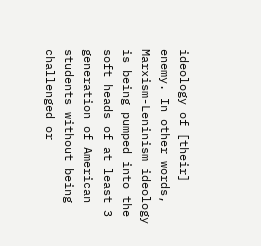ideology of [their] enemy. In other words, Marxism-Leninism ideology is being pumped into the soft heads of at least 3 generation of American students without being challenged or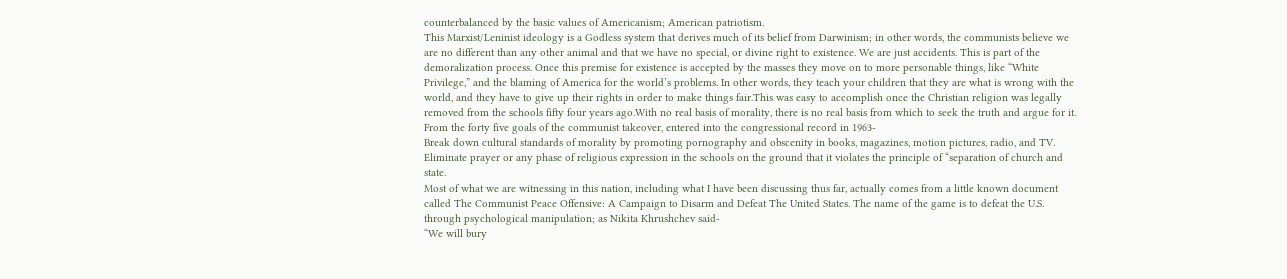counterbalanced by the basic values of Americanism; American patriotism.
This Marxist/Leninist ideology is a Godless system that derives much of its belief from Darwinism; in other words, the communists believe we are no different than any other animal and that we have no special, or divine right to existence. We are just accidents. This is part of the demoralization process. Once this premise for existence is accepted by the masses they move on to more personable things, like “White Privilege,” and the blaming of America for the world’s problems. In other words, they teach your children that they are what is wrong with the world, and they have to give up their rights in order to make things fair.This was easy to accomplish once the Christian religion was legally removed from the schools fifty four years ago.With no real basis of morality, there is no real basis from which to seek the truth and argue for it. From the forty five goals of the communist takeover, entered into the congressional record in 1963-
Break down cultural standards of morality by promoting pornography and obscenity in books, magazines, motion pictures, radio, and TV.
Eliminate prayer or any phase of religious expression in the schools on the ground that it violates the principle of “separation of church and state.
Most of what we are witnessing in this nation, including what I have been discussing thus far, actually comes from a little known document called The Communist Peace Offensive: A Campaign to Disarm and Defeat The United States. The name of the game is to defeat the U.S. through psychological manipulation; as Nikita Khrushchev said-
“We will bury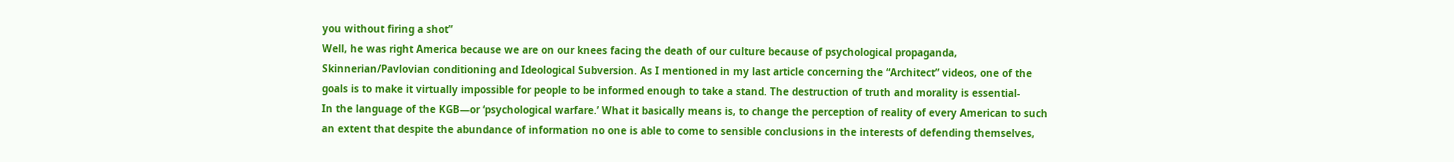you without firing a shot”
Well, he was right America because we are on our knees facing the death of our culture because of psychological propaganda, Skinnerian/Pavlovian conditioning and Ideological Subversion. As I mentioned in my last article concerning the “Architect” videos, one of the goals is to make it virtually impossible for people to be informed enough to take a stand. The destruction of truth and morality is essential-
In the language of the KGB—or ‘psychological warfare.’ What it basically means is, to change the perception of reality of every American to such an extent that despite the abundance of information no one is able to come to sensible conclusions in the interests of defending themselves,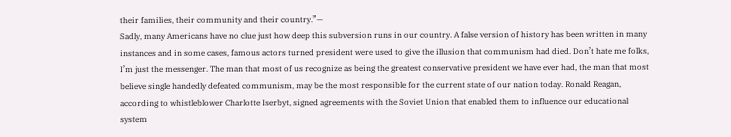their families, their community and their country.”—
Sadly, many Americans have no clue just how deep this subversion runs in our country. A false version of history has been written in many instances and in some cases, famous actors turned president were used to give the illusion that communism had died. Don’t hate me folks, I’m just the messenger. The man that most of us recognize as being the greatest conservative president we have ever had, the man that most believe single handedly defeated communism, may be the most responsible for the current state of our nation today. Ronald Reagan, according to whistleblower Charlotte Iserbyt, signed agreements with the Soviet Union that enabled them to influence our educational system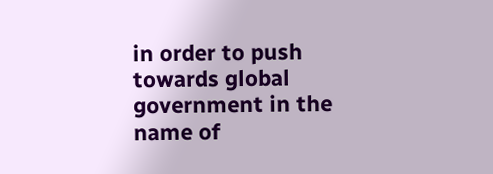in order to push towards global government in the name of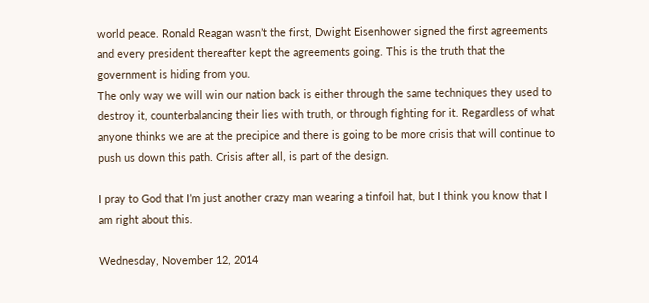world peace. Ronald Reagan wasn’t the first, Dwight Eisenhower signed the first agreements and every president thereafter kept the agreements going. This is the truth that the government is hiding from you.
The only way we will win our nation back is either through the same techniques they used to destroy it, counterbalancing their lies with truth, or through fighting for it. Regardless of what anyone thinks we are at the precipice and there is going to be more crisis that will continue to push us down this path. Crisis after all, is part of the design.

I pray to God that I’m just another crazy man wearing a tinfoil hat, but I think you know that I am right about this.

Wednesday, November 12, 2014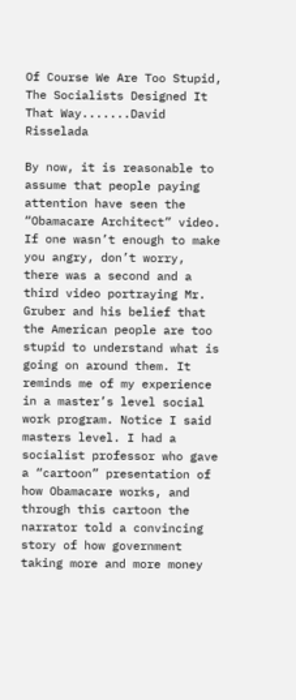Of Course We Are Too Stupid, The Socialists Designed It That Way.......David Risselada

By now, it is reasonable to assume that people paying attention have seen the “Obamacare Architect” video. If one wasn’t enough to make you angry, don’t worry, there was a second and a third video portraying Mr. Gruber and his belief that the American people are too stupid to understand what is going on around them. It reminds me of my experience in a master’s level social work program. Notice I said masters level. I had a socialist professor who gave a “cartoon” presentation of how Obamacare works, and through this cartoon the narrator told a convincing story of how government taking more and more money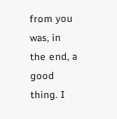from you was, in the end, a good thing. I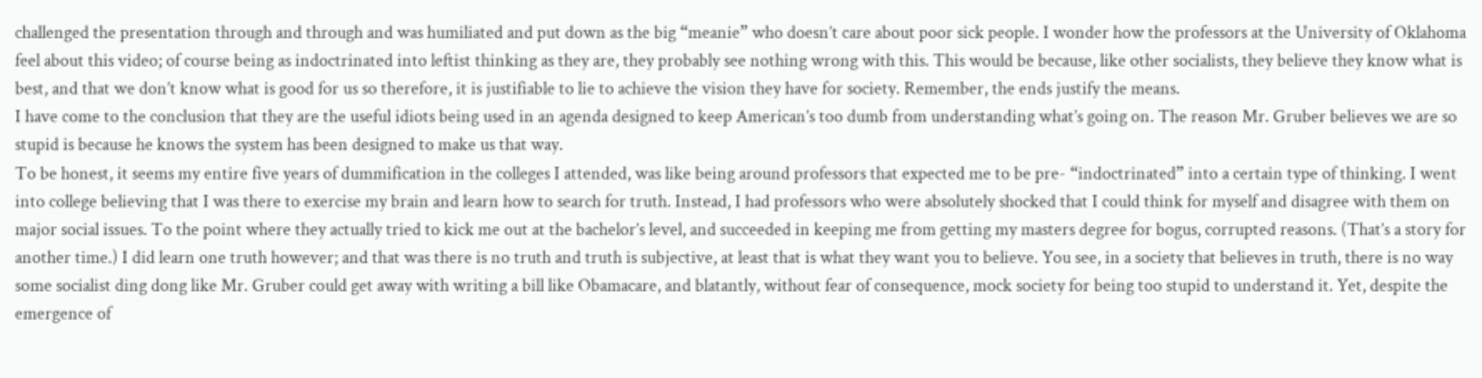challenged the presentation through and through and was humiliated and put down as the big “meanie” who doesn’t care about poor sick people. I wonder how the professors at the University of Oklahoma feel about this video; of course being as indoctrinated into leftist thinking as they are, they probably see nothing wrong with this. This would be because, like other socialists, they believe they know what is best, and that we don’t know what is good for us so therefore, it is justifiable to lie to achieve the vision they have for society. Remember, the ends justify the means.
I have come to the conclusion that they are the useful idiots being used in an agenda designed to keep American’s too dumb from understanding what’s going on. The reason Mr. Gruber believes we are so stupid is because he knows the system has been designed to make us that way.
To be honest, it seems my entire five years of dummification in the colleges I attended, was like being around professors that expected me to be pre- “indoctrinated” into a certain type of thinking. I went into college believing that I was there to exercise my brain and learn how to search for truth. Instead, I had professors who were absolutely shocked that I could think for myself and disagree with them on major social issues. To the point where they actually tried to kick me out at the bachelor’s level, and succeeded in keeping me from getting my masters degree for bogus, corrupted reasons. (That’s a story for another time.) I did learn one truth however; and that was there is no truth and truth is subjective, at least that is what they want you to believe. You see, in a society that believes in truth, there is no way some socialist ding dong like Mr. Gruber could get away with writing a bill like Obamacare, and blatantly, without fear of consequence, mock society for being too stupid to understand it. Yet, despite the emergence of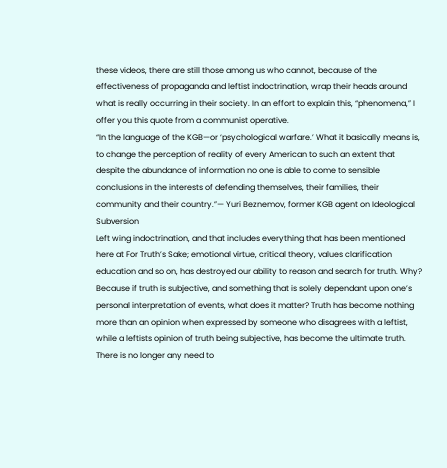these videos, there are still those among us who cannot, because of the effectiveness of propaganda and leftist indoctrination, wrap their heads around what is really occurring in their society. In an effort to explain this, “phenomena,” I offer you this quote from a communist operative.
“In the language of the KGB—or ‘psychological warfare.’ What it basically means is, to change the perception of reality of every American to such an extent that despite the abundance of information no one is able to come to sensible conclusions in the interests of defending themselves, their families, their community and their country.”— Yuri Beznemov, former KGB agent on Ideological Subversion
Left wing indoctrination, and that includes everything that has been mentioned here at For Truth’s Sake; emotional virtue, critical theory, values clarification education and so on, has destroyed our ability to reason and search for truth. Why? Because if truth is subjective, and something that is solely dependant upon one’s personal interpretation of events, what does it matter? Truth has become nothing more than an opinion when expressed by someone who disagrees with a leftist, while a leftists opinion of truth being subjective, has become the ultimate truth. There is no longer any need to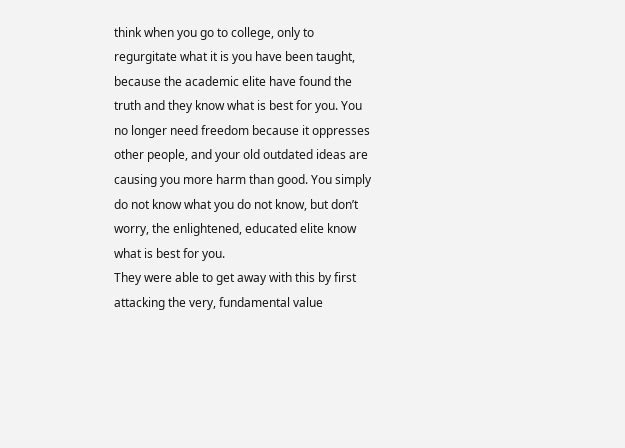think when you go to college, only to regurgitate what it is you have been taught, because the academic elite have found the truth and they know what is best for you. You no longer need freedom because it oppresses other people, and your old outdated ideas are causing you more harm than good. You simply do not know what you do not know, but don’t worry, the enlightened, educated elite know what is best for you.
They were able to get away with this by first attacking the very, fundamental value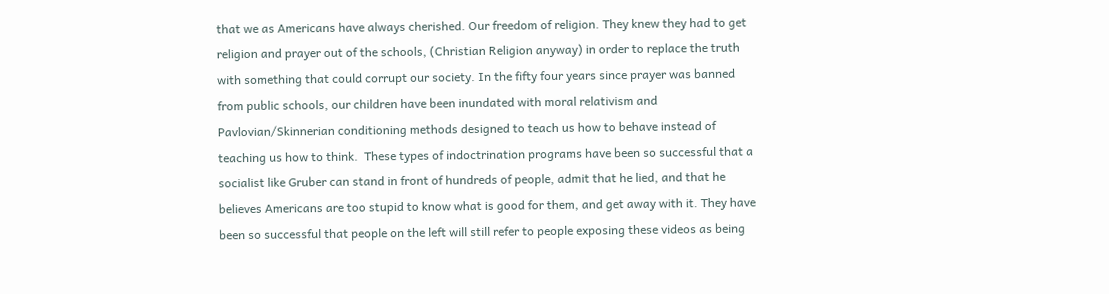that we as Americans have always cherished. Our freedom of religion. They knew they had to get religion and prayer out of the schools, (Christian Religion anyway) in order to replace the truth with something that could corrupt our society. In the fifty four years since prayer was banned from public schools, our children have been inundated with moral relativism and Pavlovian/Skinnerian conditioning methods designed to teach us how to behave instead of teaching us how to think.  These types of indoctrination programs have been so successful that a socialist like Gruber can stand in front of hundreds of people, admit that he lied, and that he believes Americans are too stupid to know what is good for them, and get away with it. They have been so successful that people on the left will still refer to people exposing these videos as being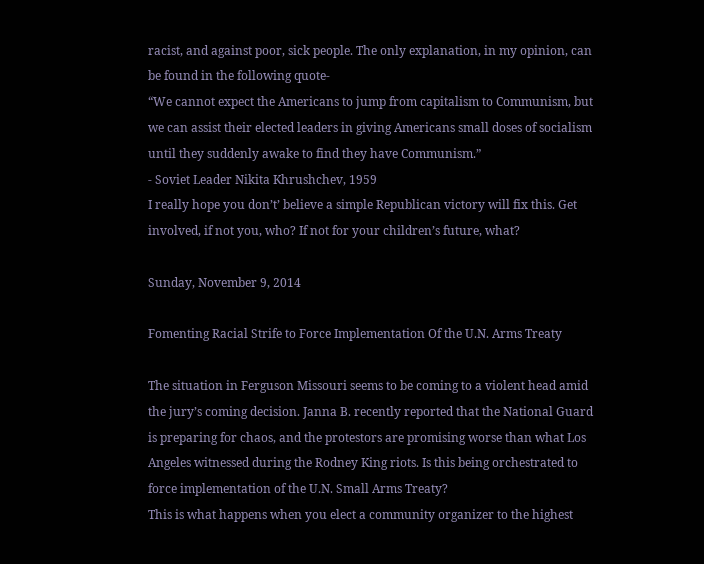racist, and against poor, sick people. The only explanation, in my opinion, can be found in the following quote-
“We cannot expect the Americans to jump from capitalism to Communism, but we can assist their elected leaders in giving Americans small doses of socialism until they suddenly awake to find they have Communism.”
- Soviet Leader Nikita Khrushchev, 1959
I really hope you don’t’ believe a simple Republican victory will fix this. Get involved, if not you, who? If not for your children’s future, what?

Sunday, November 9, 2014

Fomenting Racial Strife to Force Implementation Of the U.N. Arms Treaty

The situation in Ferguson Missouri seems to be coming to a violent head amid the jury’s coming decision. Janna B. recently reported that the National Guard is preparing for chaos, and the protestors are promising worse than what Los Angeles witnessed during the Rodney King riots. Is this being orchestrated to force implementation of the U.N. Small Arms Treaty?
This is what happens when you elect a community organizer to the highest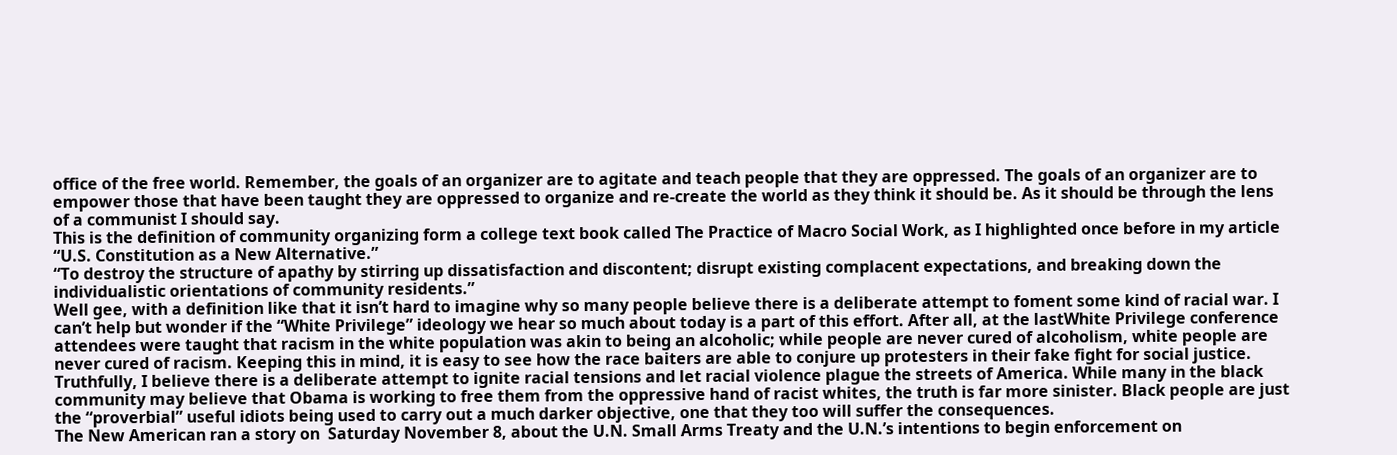office of the free world. Remember, the goals of an organizer are to agitate and teach people that they are oppressed. The goals of an organizer are to empower those that have been taught they are oppressed to organize and re-create the world as they think it should be. As it should be through the lens of a communist I should say.
This is the definition of community organizing form a college text book called The Practice of Macro Social Work, as I highlighted once before in my article “U.S. Constitution as a New Alternative.”
“To destroy the structure of apathy by stirring up dissatisfaction and discontent; disrupt existing complacent expectations, and breaking down the individualistic orientations of community residents.”
Well gee, with a definition like that it isn’t hard to imagine why so many people believe there is a deliberate attempt to foment some kind of racial war. I can’t help but wonder if the “White Privilege” ideology we hear so much about today is a part of this effort. After all, at the lastWhite Privilege conference attendees were taught that racism in the white population was akin to being an alcoholic; while people are never cured of alcoholism, white people are never cured of racism. Keeping this in mind, it is easy to see how the race baiters are able to conjure up protesters in their fake fight for social justice.
Truthfully, I believe there is a deliberate attempt to ignite racial tensions and let racial violence plague the streets of America. While many in the black community may believe that Obama is working to free them from the oppressive hand of racist whites, the truth is far more sinister. Black people are just the “proverbial” useful idiots being used to carry out a much darker objective, one that they too will suffer the consequences.
The New American ran a story on  Saturday November 8, about the U.N. Small Arms Treaty and the U.N.’s intentions to begin enforcement on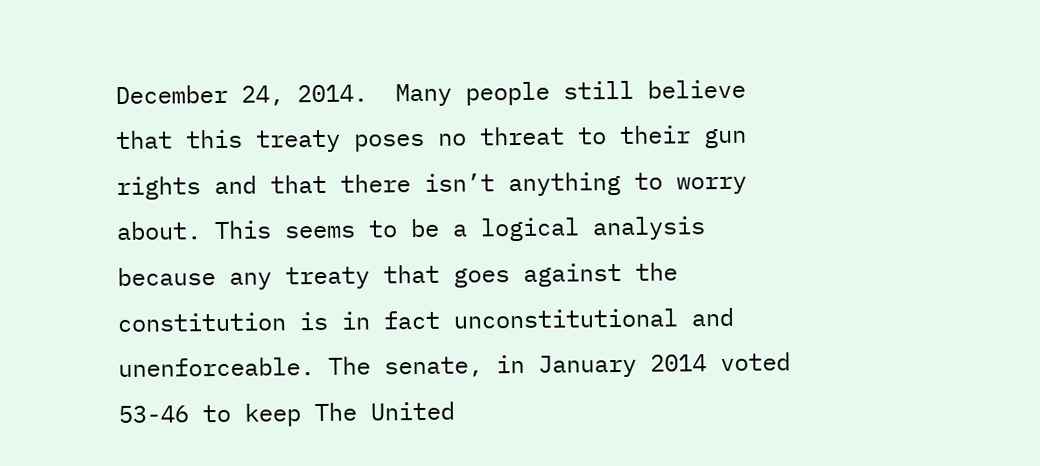December 24, 2014.  Many people still believe that this treaty poses no threat to their gun rights and that there isn’t anything to worry about. This seems to be a logical analysis because any treaty that goes against the constitution is in fact unconstitutional and unenforceable. The senate, in January 2014 voted 53-46 to keep The United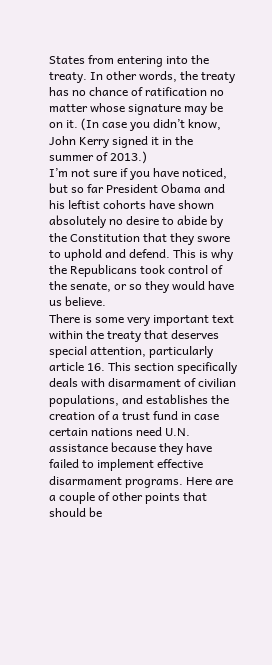States from entering into the treaty. In other words, the treaty has no chance of ratification no matter whose signature may be on it. (In case you didn’t know, John Kerry signed it in the summer of 2013.)
I’m not sure if you have noticed, but so far President Obama and his leftist cohorts have shown absolutely no desire to abide by the Constitution that they swore to uphold and defend. This is why the Republicans took control of the senate, or so they would have us believe.
There is some very important text within the treaty that deserves special attention, particularly article 16. This section specifically deals with disarmament of civilian populations, and establishes the creation of a trust fund in case certain nations need U.N. assistance because they have failed to implement effective disarmament programs. Here are a couple of other points that should be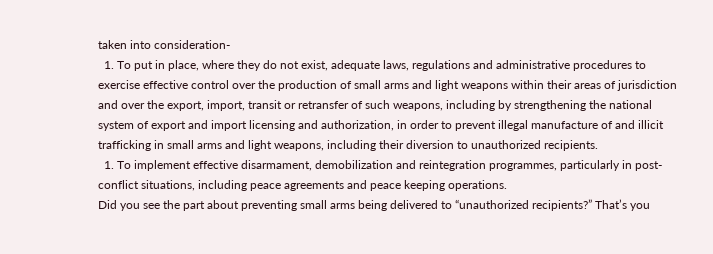taken into consideration-
  1. To put in place, where they do not exist, adequate laws, regulations and administrative procedures to exercise effective control over the production of small arms and light weapons within their areas of jurisdiction and over the export, import, transit or retransfer of such weapons, including by strengthening the national system of export and import licensing and authorization, in order to prevent illegal manufacture of and illicit trafficking in small arms and light weapons, including their diversion to unauthorized recipients.
  1. To implement effective disarmament, demobilization and reintegration programmes, particularly in post-conflict situations, including peace agreements and peace keeping operations.
Did you see the part about preventing small arms being delivered to “unauthorized recipients?” That’s you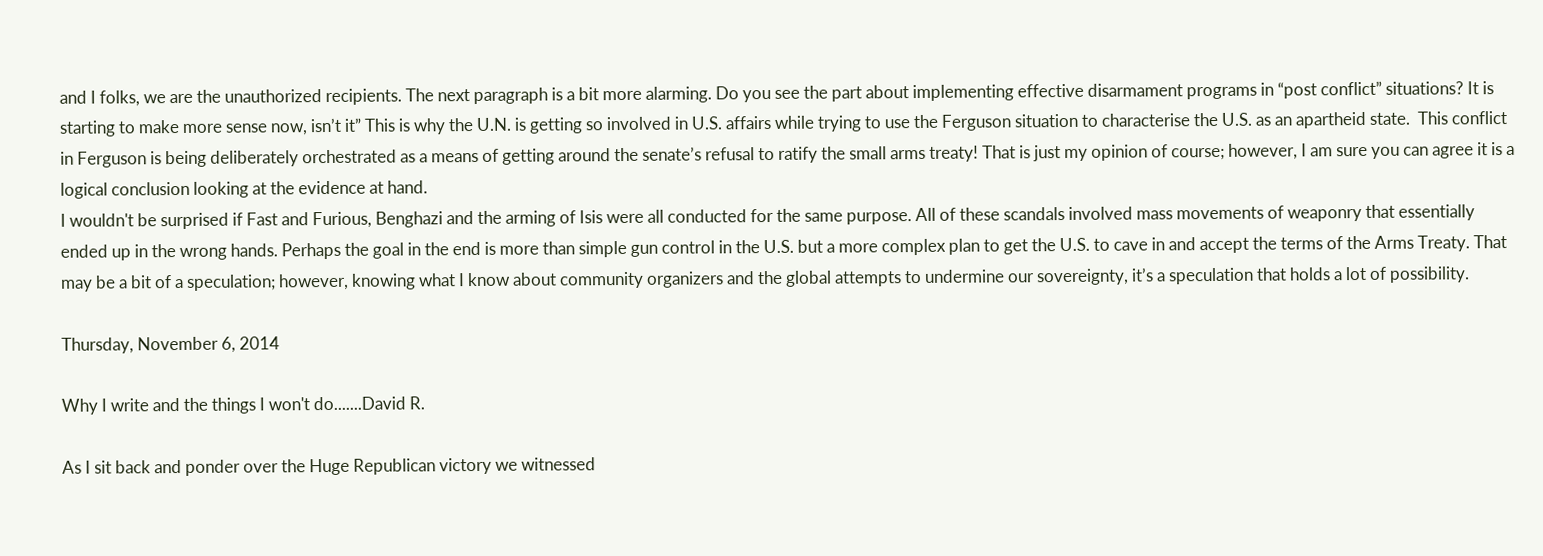and I folks, we are the unauthorized recipients. The next paragraph is a bit more alarming. Do you see the part about implementing effective disarmament programs in “post conflict” situations? It is starting to make more sense now, isn’t it” This is why the U.N. is getting so involved in U.S. affairs while trying to use the Ferguson situation to characterise the U.S. as an apartheid state.  This conflict in Ferguson is being deliberately orchestrated as a means of getting around the senate’s refusal to ratify the small arms treaty! That is just my opinion of course; however, I am sure you can agree it is a logical conclusion looking at the evidence at hand.
I wouldn't be surprised if Fast and Furious, Benghazi and the arming of Isis were all conducted for the same purpose. All of these scandals involved mass movements of weaponry that essentially ended up in the wrong hands. Perhaps the goal in the end is more than simple gun control in the U.S. but a more complex plan to get the U.S. to cave in and accept the terms of the Arms Treaty. That may be a bit of a speculation; however, knowing what I know about community organizers and the global attempts to undermine our sovereignty, it’s a speculation that holds a lot of possibility.

Thursday, November 6, 2014

Why I write and the things I won't do.......David R.

As I sit back and ponder over the Huge Republican victory we witnessed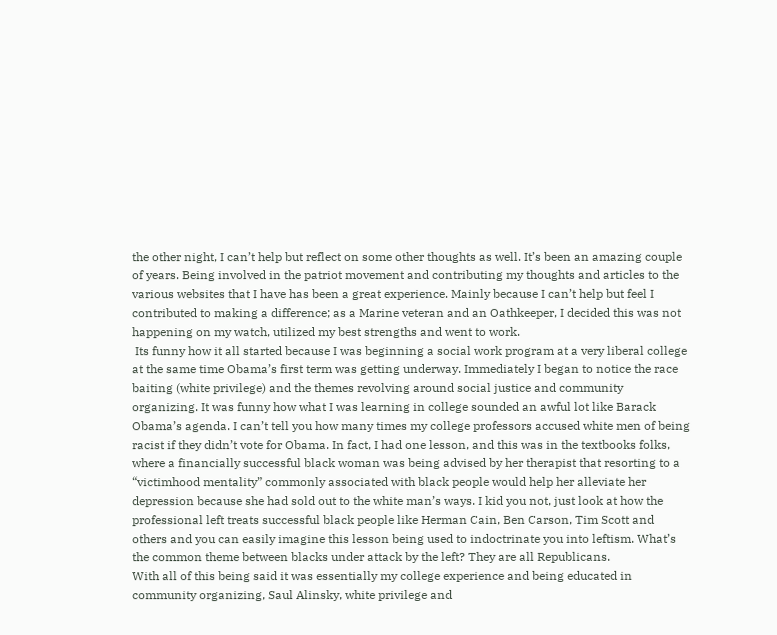the other night, I can’t help but reflect on some other thoughts as well. It’s been an amazing couple of years. Being involved in the patriot movement and contributing my thoughts and articles to the various websites that I have has been a great experience. Mainly because I can’t help but feel I contributed to making a difference; as a Marine veteran and an Oathkeeper, I decided this was not happening on my watch, utilized my best strengths and went to work.
 Its funny how it all started because I was beginning a social work program at a very liberal college at the same time Obama’s first term was getting underway. Immediately I began to notice the race baiting (white privilege) and the themes revolving around social justice and community organizing. It was funny how what I was learning in college sounded an awful lot like Barack Obama’s agenda. I can’t tell you how many times my college professors accused white men of being racist if they didn’t vote for Obama. In fact, I had one lesson, and this was in the textbooks folks, where a financially successful black woman was being advised by her therapist that resorting to a “victimhood mentality” commonly associated with black people would help her alleviate her depression because she had sold out to the white man’s ways. I kid you not, just look at how the professional left treats successful black people like Herman Cain, Ben Carson, Tim Scott and others and you can easily imagine this lesson being used to indoctrinate you into leftism. What’s the common theme between blacks under attack by the left? They are all Republicans.
With all of this being said it was essentially my college experience and being educated in community organizing, Saul Alinsky, white privilege and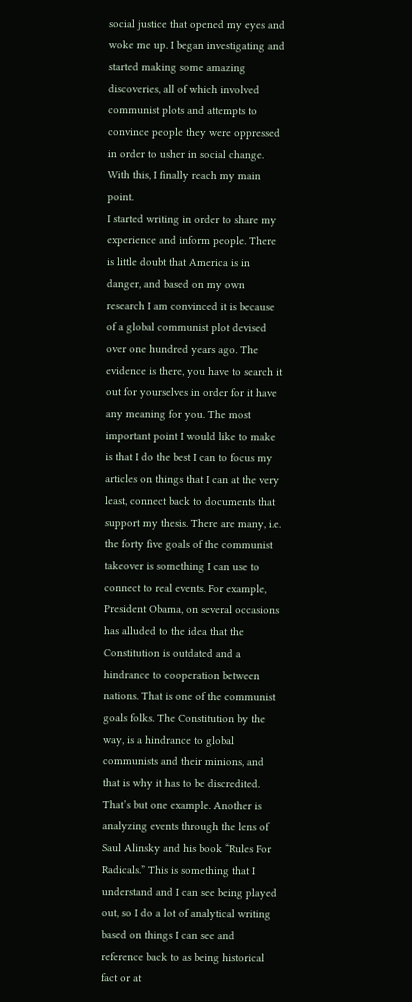social justice that opened my eyes and woke me up. I began investigating and started making some amazing discoveries, all of which involved communist plots and attempts to convince people they were oppressed in order to usher in social change. With this, I finally reach my main point.
I started writing in order to share my experience and inform people. There is little doubt that America is in danger, and based on my own research I am convinced it is because of a global communist plot devised over one hundred years ago. The evidence is there, you have to search it out for yourselves in order for it have any meaning for you. The most important point I would like to make is that I do the best I can to focus my articles on things that I can at the very least, connect back to documents that support my thesis. There are many, i.e. the forty five goals of the communist takeover is something I can use to connect to real events. For example, President Obama, on several occasions has alluded to the idea that the Constitution is outdated and a hindrance to cooperation between nations. That is one of the communist goals folks. The Constitution by the way, is a hindrance to global communists and their minions, and that is why it has to be discredited. That’s but one example. Another is analyzing events through the lens of Saul Alinsky and his book “Rules For Radicals.” This is something that I understand and I can see being played out, so I do a lot of analytical writing based on things I can see and reference back to as being historical fact or at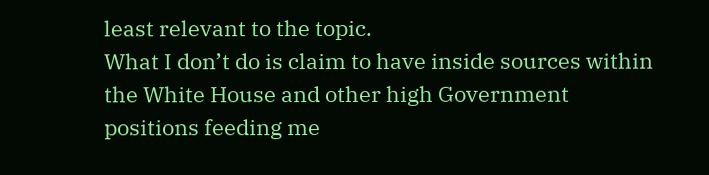least relevant to the topic.
What I don’t do is claim to have inside sources within the White House and other high Government positions feeding me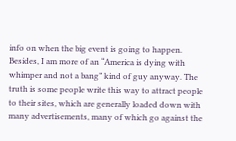info on when the big event is going to happen. Besides, I am more of an “America is dying with whimper and not a bang” kind of guy anyway. The truth is some people write this way to attract people to their sites, which are generally loaded down with many advertisements, many of which go against the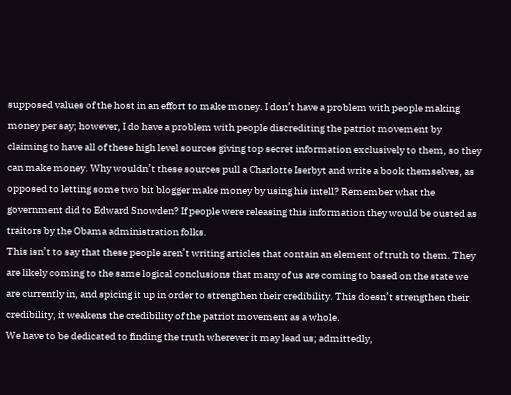supposed values of the host in an effort to make money. I don’t have a problem with people making money per say; however, I do have a problem with people discrediting the patriot movement by claiming to have all of these high level sources giving top secret information exclusively to them, so they can make money. Why wouldn’t these sources pull a Charlotte Iserbyt and write a book themselves, as opposed to letting some two bit blogger make money by using his intell? Remember what the government did to Edward Snowden? If people were releasing this information they would be ousted as traitors by the Obama administration folks.
This isn’t to say that these people aren’t writing articles that contain an element of truth to them. They are likely coming to the same logical conclusions that many of us are coming to based on the state we are currently in, and spicing it up in order to strengthen their credibility. This doesn’t strengthen their credibility, it weakens the credibility of the patriot movement as a whole.
We have to be dedicated to finding the truth wherever it may lead us; admittedly,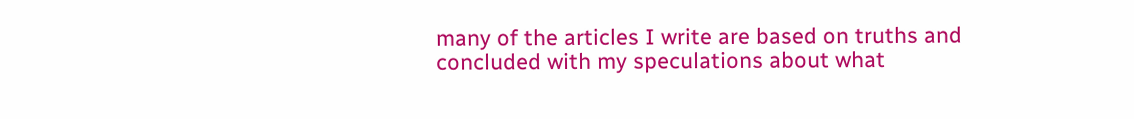many of the articles I write are based on truths and concluded with my speculations about what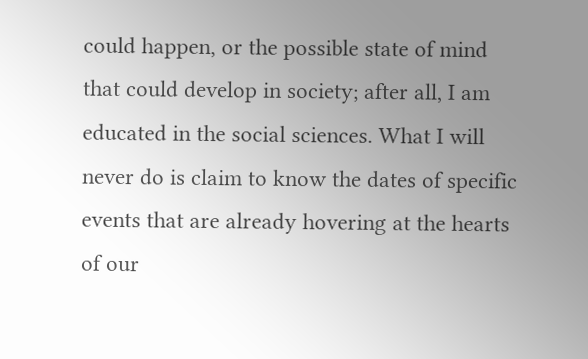could happen, or the possible state of mind that could develop in society; after all, I am educated in the social sciences. What I will never do is claim to know the dates of specific events that are already hovering at the hearts of our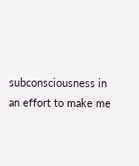subconsciousness in an effort to make me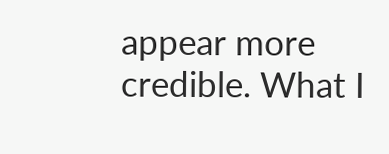appear more credible. What I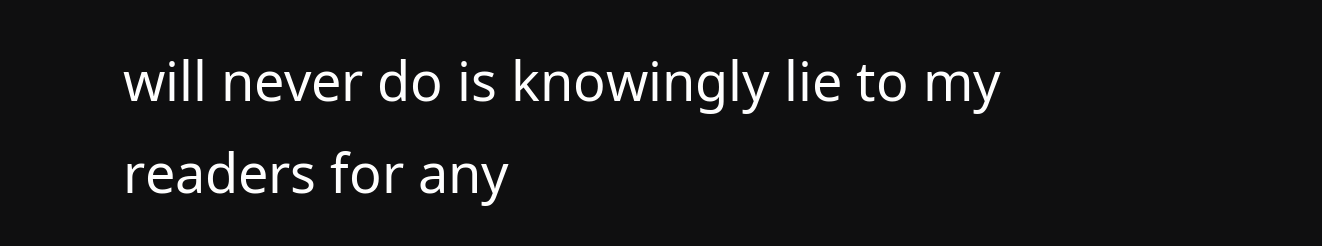will never do is knowingly lie to my readers for any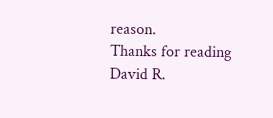reason.
Thanks for reading
David R.